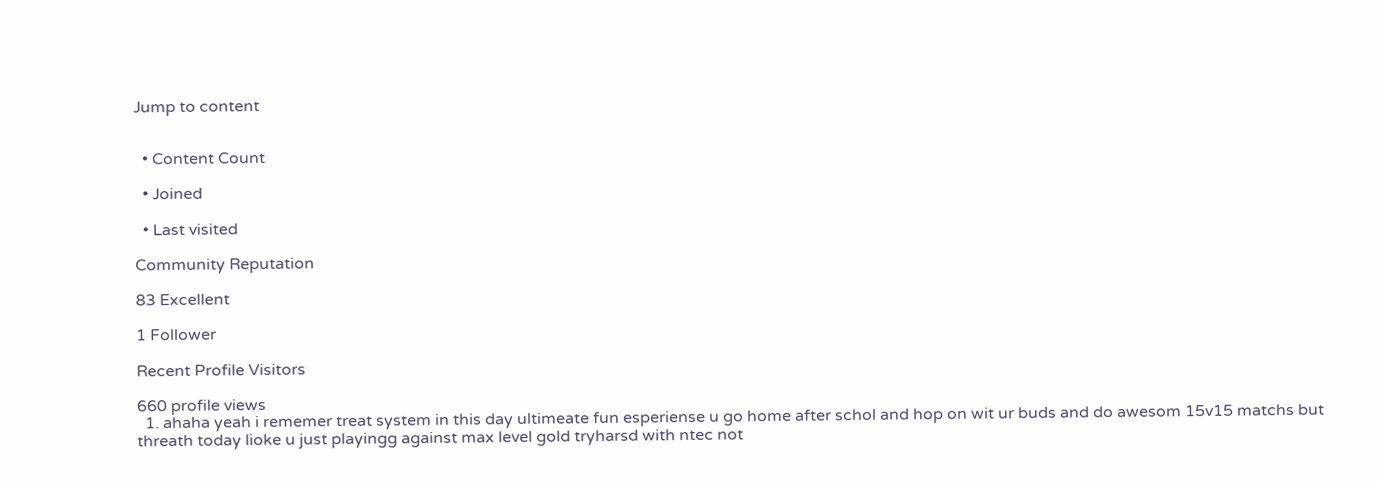Jump to content


  • Content Count

  • Joined

  • Last visited

Community Reputation

83 Excellent

1 Follower

Recent Profile Visitors

660 profile views
  1. ahaha yeah i rememer treat system in this day ultimeate fun esperiense u go home after schol and hop on wit ur buds and do awesom 15v15 matchs but threath today lioke u just playingg against max level gold tryharsd with ntec not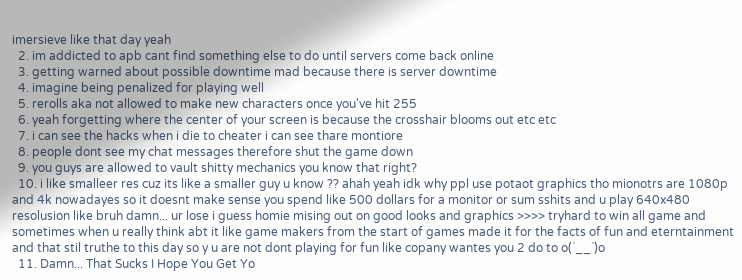imersieve like that day yeah
  2. im addicted to apb cant find something else to do until servers come back online
  3. getting warned about possible downtime mad because there is server downtime
  4. imagine being penalized for playing well
  5. rerolls aka not allowed to make new characters once you've hit 255
  6. yeah forgetting where the center of your screen is because the crosshair blooms out etc etc
  7. i can see the hacks when i die to cheater i can see thare montiore
  8. people dont see my chat messages therefore shut the game down
  9. you guys are allowed to vault shitty mechanics you know that right?
  10. i like smalleer res cuz its like a smaller guy u know ?? ahah yeah idk why ppl use potaot graphics tho mionotrs are 1080p and 4k nowadayes so it doesnt make sense you spend like 500 dollars for a monitor or sum sshits and u play 640x480 resolusion like bruh damn... ur lose i guess homie mising out on good looks and graphics >>>> tryhard to win all game and sometimes when u really think abt it like game makers from the start of games made it for the facts of fun and eterntainment and that stil truthe to this day so y u are not dont playing for fun like copany wantes you 2 do to o(`__`)o
  11. Damn... That Sucks I Hope You Get Yo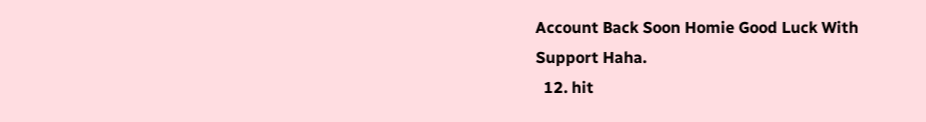Account Back Soon Homie Good Luck With Support Haha.
  12. hit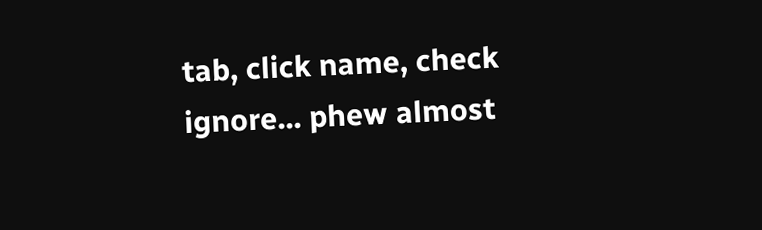tab, click name, check ignore... phew almost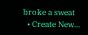broke a sweat
  • Create New...